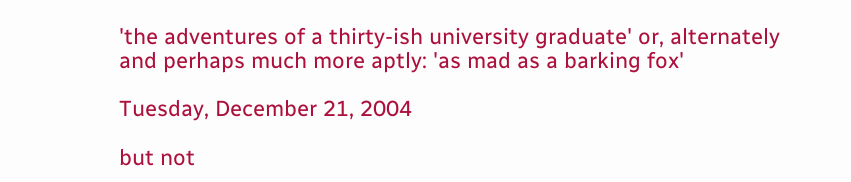'the adventures of a thirty-ish university graduate' or, alternately and perhaps much more aptly: 'as mad as a barking fox'

Tuesday, December 21, 2004

but not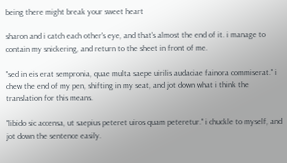being there might break your sweet heart

sharon and i catch each other's eye, and that's almost the end of it. i manage to contain my snickering, and return to the sheet in front of me.

"sed in eis erat sempronia, quae multa saepe uirilis audaciae fainora commiserat." i chew the end of my pen, shifting in my seat, and jot down what i think the translation for this means.

"libido sic accensa, ut saepius peteret uiros quam peteretur." i chuckle to myself, and jot down the sentence easily.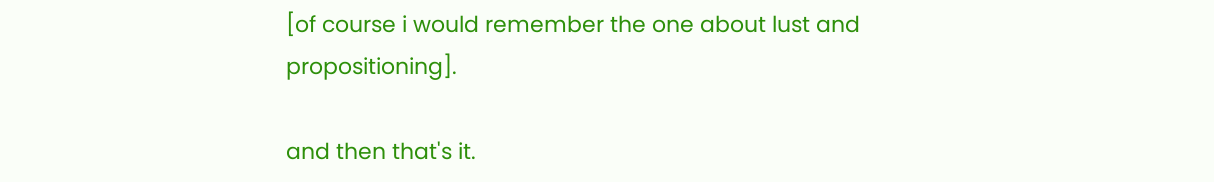[of course i would remember the one about lust and propositioning].

and then that's it.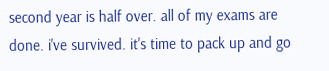second year is half over. all of my exams are done. i've survived. it's time to pack up and go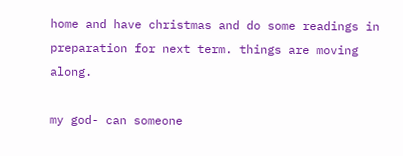home and have christmas and do some readings in preparation for next term. things are moving along.

my god- can someone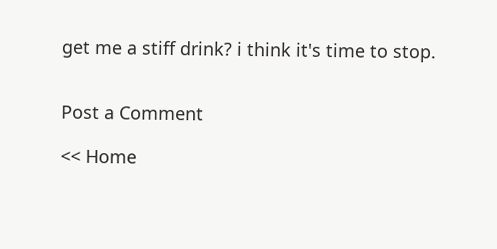get me a stiff drink? i think it's time to stop.


Post a Comment

<< Home